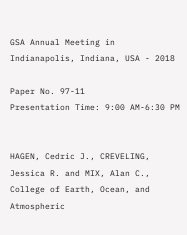GSA Annual Meeting in Indianapolis, Indiana, USA - 2018

Paper No. 97-11
Presentation Time: 9:00 AM-6:30 PM


HAGEN, Cedric J., CREVELING, Jessica R. and MIX, Alan C., College of Earth, Ocean, and Atmospheric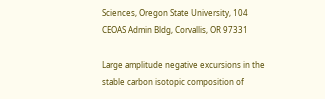Sciences, Oregon State University, 104 CEOAS Admin Bldg, Corvallis, OR 97331

Large amplitude negative excursions in the stable carbon isotopic composition of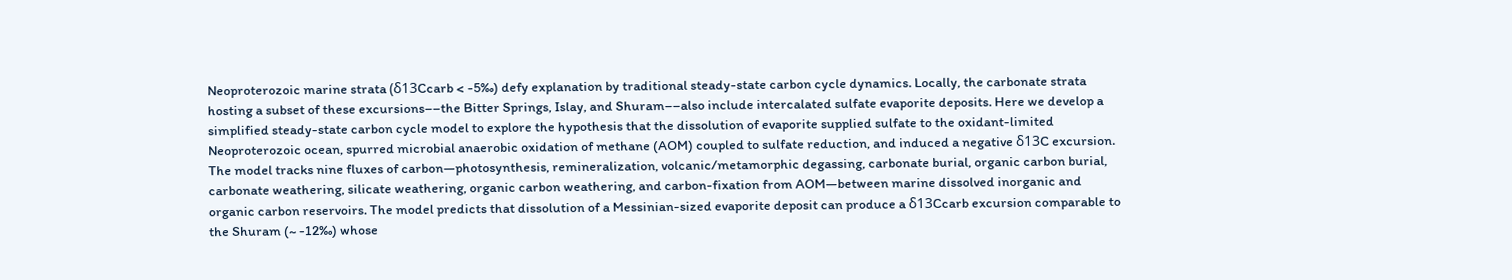Neoproterozoic marine strata (δ13Ccarb < -5‰) defy explanation by traditional steady-state carbon cycle dynamics. Locally, the carbonate strata hosting a subset of these excursions––the Bitter Springs, Islay, and Shuram––also include intercalated sulfate evaporite deposits. Here we develop a simplified steady-state carbon cycle model to explore the hypothesis that the dissolution of evaporite supplied sulfate to the oxidant-limited Neoproterozoic ocean, spurred microbial anaerobic oxidation of methane (AOM) coupled to sulfate reduction, and induced a negative δ13C excursion. The model tracks nine fluxes of carbon—photosynthesis, remineralization, volcanic/metamorphic degassing, carbonate burial, organic carbon burial, carbonate weathering, silicate weathering, organic carbon weathering, and carbon-fixation from AOM—between marine dissolved inorganic and organic carbon reservoirs. The model predicts that dissolution of a Messinian-sized evaporite deposit can produce a δ13Ccarb excursion comparable to the Shuram (~ -12‰) whose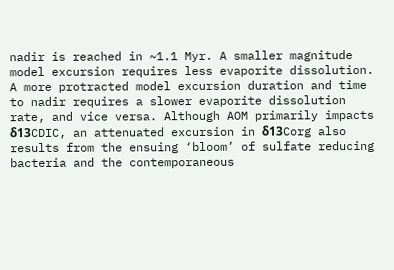nadir is reached in ~1.1 Myr. A smaller magnitude model excursion requires less evaporite dissolution. A more protracted model excursion duration and time to nadir requires a slower evaporite dissolution rate, and vice versa. Although AOM primarily impacts δ13CDIC, an attenuated excursion in δ13Corg also results from the ensuing ‘bloom’ of sulfate reducing bacteria and the contemporaneous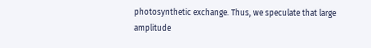photosynthetic exchange. Thus, we speculate that large amplitude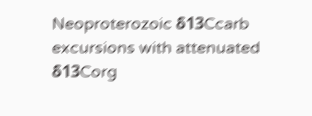Neoproterozoic δ13Ccarb excursions with attenuated δ13Corg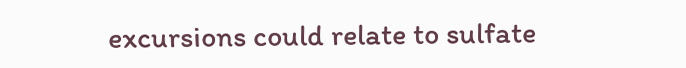excursions could relate to sulfate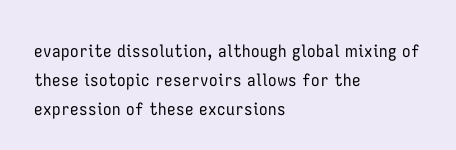evaporite dissolution, although global mixing of these isotopic reservoirs allows for the expression of these excursions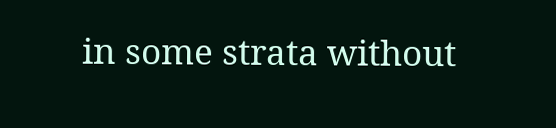in some strata without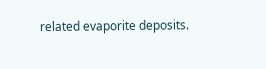related evaporite deposits.